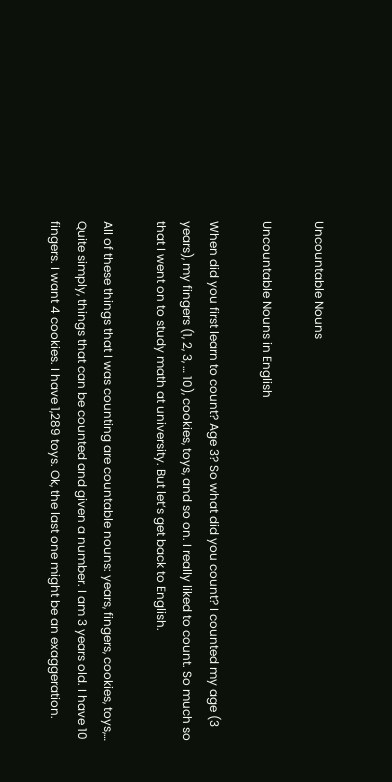Uncountable Nouns

Uncountable Nouns in English

When did you first learn to count? Age 3? So what did you count? I counted my age (3 years), my fingers (1, 2, 3, … 10), cookies, toys, and so on. I really liked to count. So much so that I went on to study math at university. But let’s get back to English.

All of these things that I was counting are countable nouns: years, fingers, cookies, toys,… Quite simply, things that can be counted and given a number. I am 3 years old. I have 10 fingers. I want 4 cookies. I have 1,289 toys. Ok, the last one might be an exaggeration.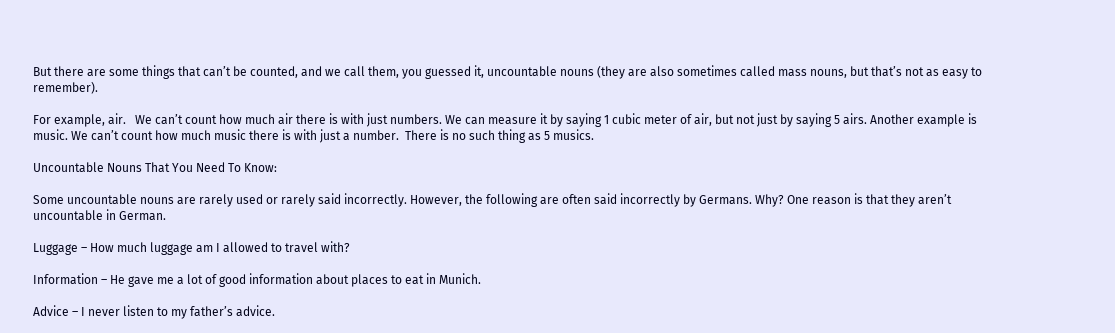But there are some things that can’t be counted, and we call them, you guessed it, uncountable nouns (they are also sometimes called mass nouns, but that’s not as easy to remember).

For example, air.   We can’t count how much air there is with just numbers. We can measure it by saying 1 cubic meter of air, but not just by saying 5 airs. Another example is music. We can’t count how much music there is with just a number.  There is no such thing as 5 musics.

Uncountable Nouns That You Need To Know:

Some uncountable nouns are rarely used or rarely said incorrectly. However, the following are often said incorrectly by Germans. Why? One reason is that they aren’t uncountable in German.

Luggage – How much luggage am I allowed to travel with?

Information – He gave me a lot of good information about places to eat in Munich.

Advice – I never listen to my father’s advice.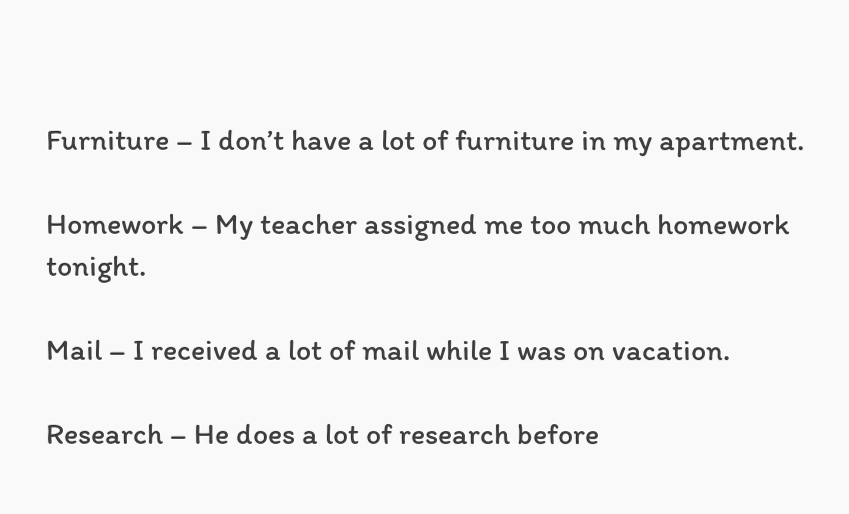Furniture – I don’t have a lot of furniture in my apartment.

Homework – My teacher assigned me too much homework tonight.

Mail – I received a lot of mail while I was on vacation.

Research – He does a lot of research before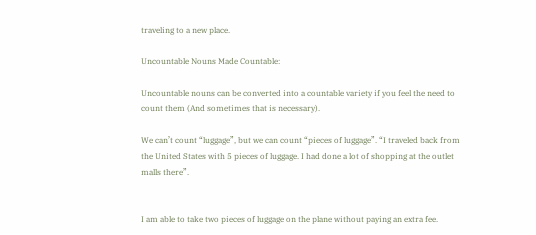traveling to a new place.

Uncountable Nouns Made Countable:

Uncountable nouns can be converted into a countable variety if you feel the need to count them (And sometimes that is necessary).

We can’t count “luggage”, but we can count “pieces of luggage”. “I traveled back from the United States with 5 pieces of luggage. I had done a lot of shopping at the outlet malls there”.


I am able to take two pieces of luggage on the plane without paying an extra fee.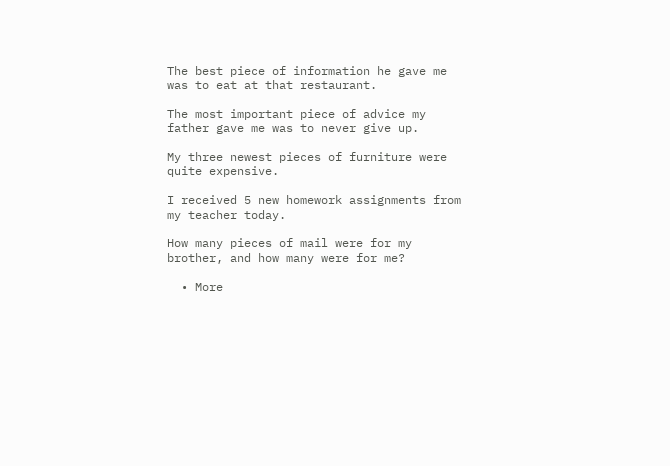The best piece of information he gave me was to eat at that restaurant.

The most important piece of advice my father gave me was to never give up.

My three newest pieces of furniture were quite expensive.

I received 5 new homework assignments from my teacher today.

How many pieces of mail were for my brother, and how many were for me?

  • More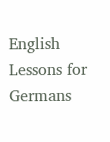English Lessons for Germans